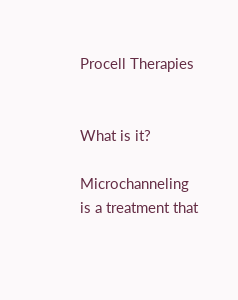Procell Therapies


What is it?

Microchanneling is a treatment that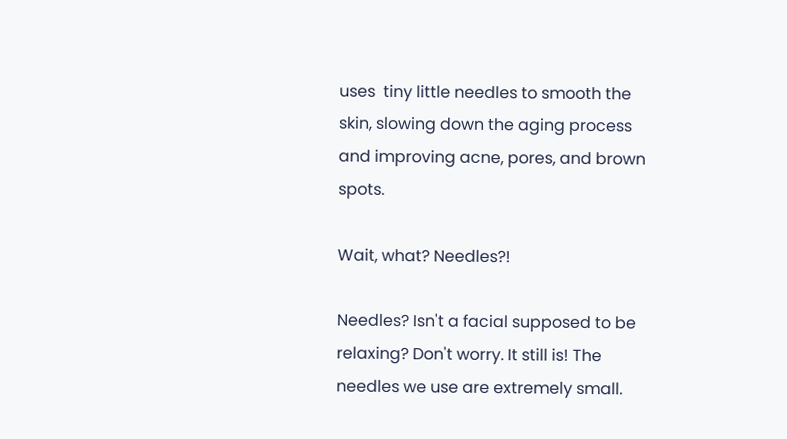uses  tiny little needles to smooth the skin, slowing down the aging process and improving acne, pores, and brown spots.

Wait, what? Needles?!

Needles? Isn't a facial supposed to be relaxing? Don't worry. It still is! The needles we use are extremely small.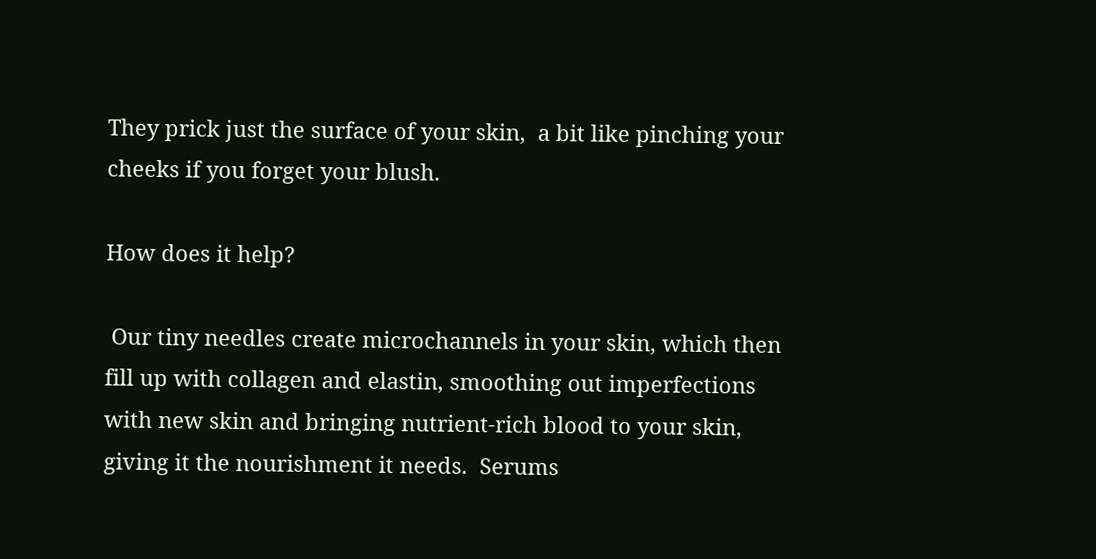They prick just the surface of your skin,  a bit like pinching your cheeks if you forget your blush.

How does it help?

 Our tiny needles create microchannels in your skin, which then fill up with collagen and elastin, smoothing out imperfections with new skin and bringing nutrient-rich blood to your skin, giving it the nourishment it needs.  Serums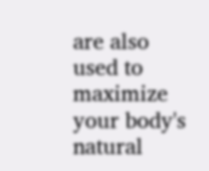are also used to maximize your body's natural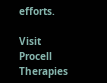efforts.

Visit Procell Therapies